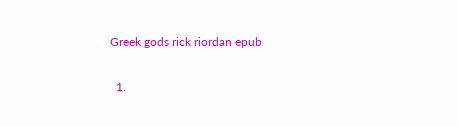Greek gods rick riordan epub

  1.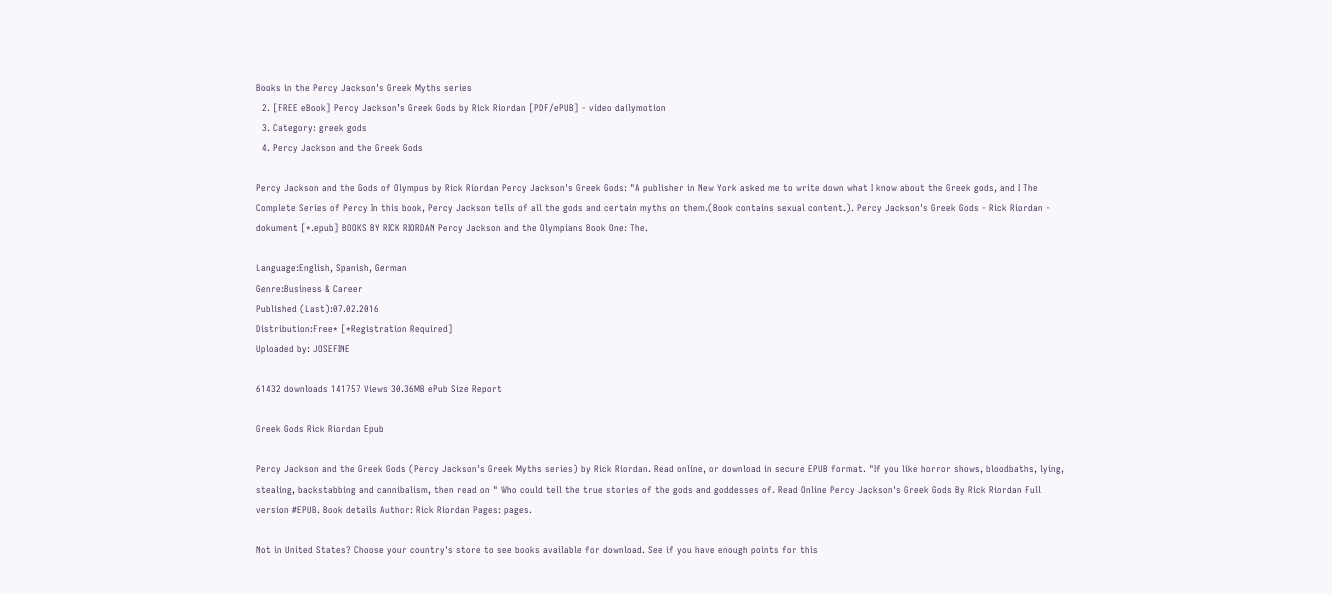Books in the Percy Jackson's Greek Myths series
  2. [FREE eBook] Percy Jackson’s Greek Gods by Rick Riordan [PDF/ePUB] - video dailymotion
  3. Category: greek gods
  4. Percy Jackson and the Greek Gods

Percy Jackson and the Gods of Olympus by Rick Riordan Percy Jackson's Greek Gods: "A publisher in New York asked me to write down what I know about the Greek gods, and I The Complete Series of Percy In this book, Percy Jackson tells of all the gods and certain myths on them.(Book contains sexual content.). Percy Jackson's Greek Gods - Rick Riordan - dokument [*.epub] BOOKS BY RICK RIORDAN Percy Jackson and the Olympians Book One: The.

Language:English, Spanish, German
Genre:Business & Career
Published (Last):07.02.2016
Distribution:Free* [*Registration Required]
Uploaded by: JOSEFINE

61432 downloads 141757 Views 30.36MB ePub Size Report

Greek Gods Rick Riordan Epub

Percy Jackson and the Greek Gods (Percy Jackson's Greek Myths series) by Rick Riordan. Read online, or download in secure EPUB format. "If you like horror shows, bloodbaths, lying, stealing, backstabbing and cannibalism, then read on " Who could tell the true stories of the gods and goddesses of. Read Online Percy Jackson's Greek Gods By Rick Riordan Full version #EPUB. Book details Author: Rick Riordan Pages: pages.

Not in United States? Choose your country's store to see books available for download. See if you have enough points for this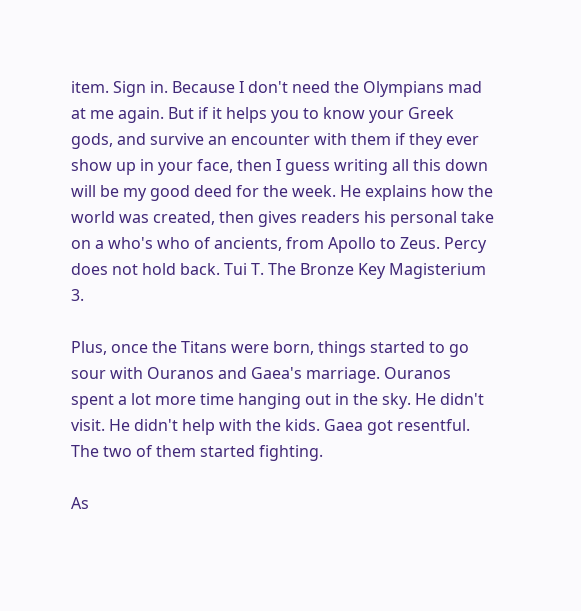item. Sign in. Because I don't need the Olympians mad at me again. But if it helps you to know your Greek gods, and survive an encounter with them if they ever show up in your face, then I guess writing all this down will be my good deed for the week. He explains how the world was created, then gives readers his personal take on a who's who of ancients, from Apollo to Zeus. Percy does not hold back. Tui T. The Bronze Key Magisterium 3.

Plus, once the Titans were born, things started to go sour with Ouranos and Gaea's marriage. Ouranos spent a lot more time hanging out in the sky. He didn't visit. He didn't help with the kids. Gaea got resentful. The two of them started fighting.

As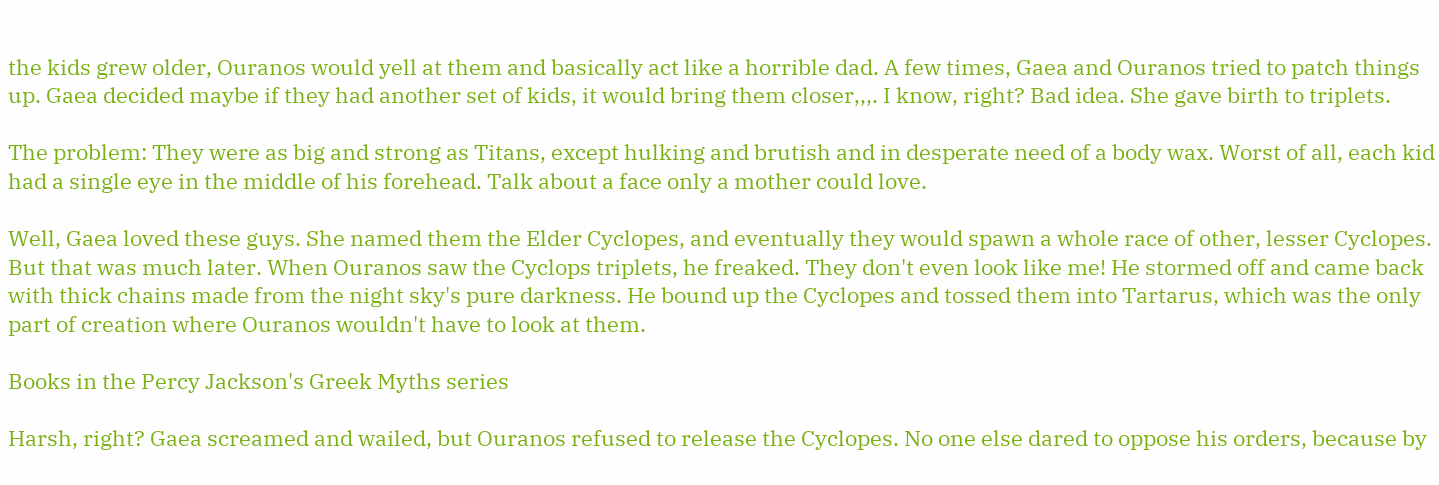the kids grew older, Ouranos would yell at them and basically act like a horrible dad. A few times, Gaea and Ouranos tried to patch things up. Gaea decided maybe if they had another set of kids, it would bring them closer,,,. I know, right? Bad idea. She gave birth to triplets.

The problem: They were as big and strong as Titans, except hulking and brutish and in desperate need of a body wax. Worst of all, each kid had a single eye in the middle of his forehead. Talk about a face only a mother could love.

Well, Gaea loved these guys. She named them the Elder Cyclopes, and eventually they would spawn a whole race of other, lesser Cyclopes. But that was much later. When Ouranos saw the Cyclops triplets, he freaked. They don't even look like me! He stormed off and came back with thick chains made from the night sky's pure darkness. He bound up the Cyclopes and tossed them into Tartarus, which was the only part of creation where Ouranos wouldn't have to look at them.

Books in the Percy Jackson's Greek Myths series

Harsh, right? Gaea screamed and wailed, but Ouranos refused to release the Cyclopes. No one else dared to oppose his orders, because by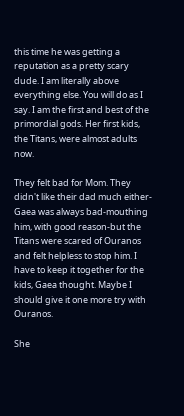this time he was getting a reputation as a pretty scary dude. I am literally above everything else. You will do as I say. I am the first and best of the primordial gods. Her first kids, the Titans, were almost adults now.

They felt bad for Mom. They didn't like their dad much either-Gaea was always bad-mouthing him, with good reason-but the Titans were scared of Ouranos and felt helpless to stop him. I have to keep it together for the kids, Gaea thought. Maybe I should give it one more try with Ouranos.

She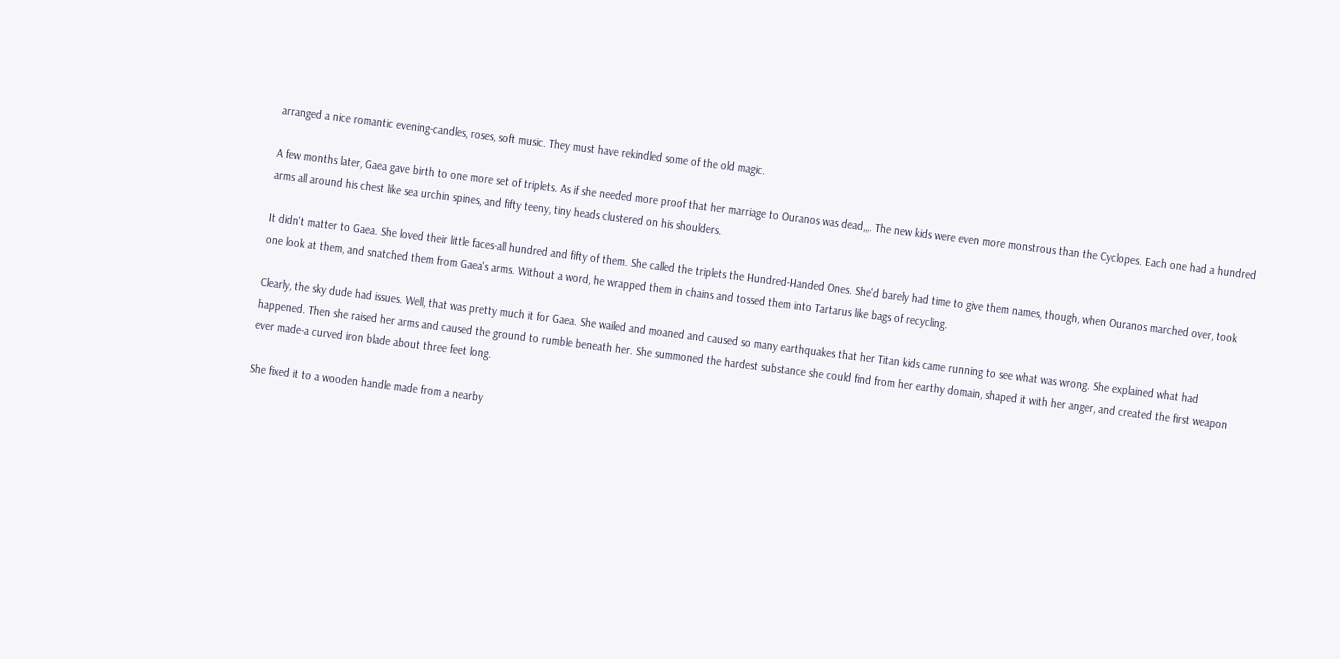arranged a nice romantic evening-candles, roses, soft music. They must have rekindled some of the old magic.

A few months later, Gaea gave birth to one more set of triplets. As if she needed more proof that her marriage to Ouranos was dead,,,. The new kids were even more monstrous than the Cyclopes. Each one had a hundred arms all around his chest like sea urchin spines, and fifty teeny, tiny heads clustered on his shoulders.

It didn't matter to Gaea. She loved their little faces-all hundred and fifty of them. She called the triplets the Hundred-Handed Ones. She'd barely had time to give them names, though, when Ouranos marched over, took one look at them, and snatched them from Gaea's arms. Without a word, he wrapped them in chains and tossed them into Tartarus like bags of recycling.

Clearly, the sky dude had issues. Well, that was pretty much it for Gaea. She wailed and moaned and caused so many earthquakes that her Titan kids came running to see what was wrong. She explained what had happened. Then she raised her arms and caused the ground to rumble beneath her. She summoned the hardest substance she could find from her earthy domain, shaped it with her anger, and created the first weapon ever made-a curved iron blade about three feet long.

She fixed it to a wooden handle made from a nearby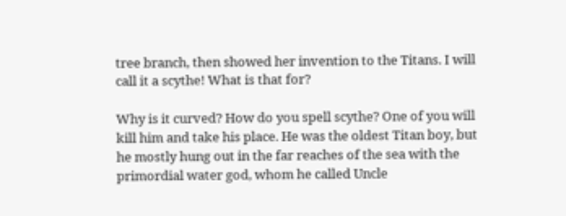tree branch, then showed her invention to the Titans. I will call it a scythe! What is that for?

Why is it curved? How do you spell scythe? One of you will kill him and take his place. He was the oldest Titan boy, but he mostly hung out in the far reaches of the sea with the primordial water god, whom he called Uncle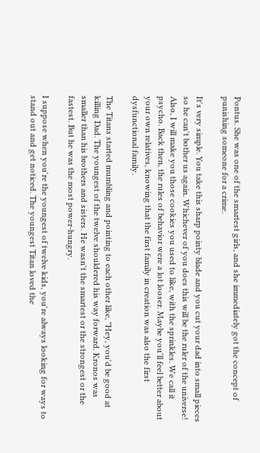Pontus. She was one of the smartest girls, and she immediately got the concept of punishing someone for a crime.

It's very simple. You take this sharp pointy blade and you cut your dad into small pieces so he can't bother us again. Whichever of you does this will be the ruler of the universe! Also, I will make you those cookies you used to like, with the sprinkles. We call it psycho. Back then, the rules of behavior were a lot looser. Maybe you'll feel better about your own relatives, knowing that the first family in creation was also the first dysfunctional family.

The Titans started mumbling and pointing to each other like, "Hey, you'd be good at killing Dad. The youngest of the twelve shouldered his way forward. Kronos was smaller than his brothers and sisters. He wasn't the smartest or the strongest or the fastest. But he was the most power-hungry.

I suppose when you're the youngest of twelve kids, you're always looking for ways to stand out and get noticed. The youngest Titan loved the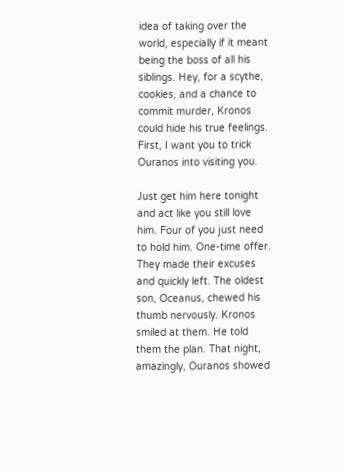idea of taking over the world, especially if it meant being the boss of all his siblings. Hey, for a scythe, cookies, and a chance to commit murder, Kronos could hide his true feelings. First, I want you to trick Ouranos into visiting you.

Just get him here tonight and act like you still love him. Four of you just need to hold him. One-time offer. They made their excuses and quickly left. The oldest son, Oceanus, chewed his thumb nervously. Kronos smiled at them. He told them the plan. That night, amazingly, Ouranos showed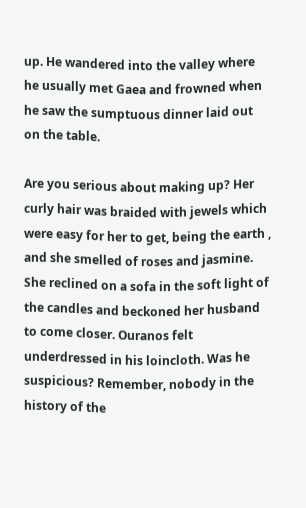up. He wandered into the valley where he usually met Gaea and frowned when he saw the sumptuous dinner laid out on the table.

Are you serious about making up? Her curly hair was braided with jewels which were easy for her to get, being the earth , and she smelled of roses and jasmine. She reclined on a sofa in the soft light of the candles and beckoned her husband to come closer. Ouranos felt underdressed in his loincloth. Was he suspicious? Remember, nobody in the history of the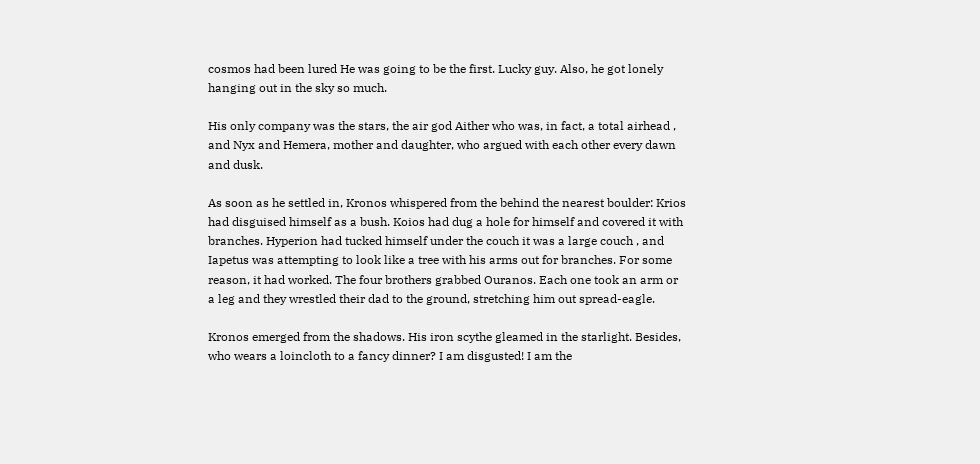cosmos had been lured He was going to be the first. Lucky guy. Also, he got lonely hanging out in the sky so much.

His only company was the stars, the air god Aither who was, in fact, a total airhead , and Nyx and Hemera, mother and daughter, who argued with each other every dawn and dusk.

As soon as he settled in, Kronos whispered from the behind the nearest boulder: Krios had disguised himself as a bush. Koios had dug a hole for himself and covered it with branches. Hyperion had tucked himself under the couch it was a large couch , and Iapetus was attempting to look like a tree with his arms out for branches. For some reason, it had worked. The four brothers grabbed Ouranos. Each one took an arm or a leg and they wrestled their dad to the ground, stretching him out spread-eagle.

Kronos emerged from the shadows. His iron scythe gleamed in the starlight. Besides, who wears a loincloth to a fancy dinner? I am disgusted! I am the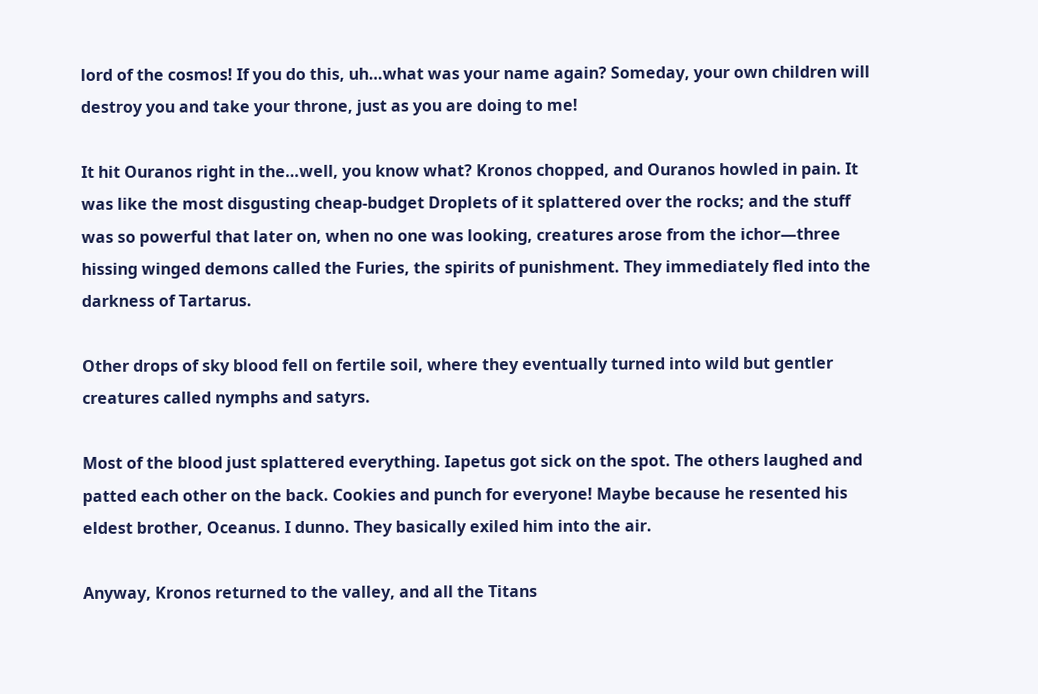lord of the cosmos! If you do this, uh…what was your name again? Someday, your own children will destroy you and take your throne, just as you are doing to me!

It hit Ouranos right in the…well, you know what? Kronos chopped, and Ouranos howled in pain. It was like the most disgusting cheap-budget Droplets of it splattered over the rocks; and the stuff was so powerful that later on, when no one was looking, creatures arose from the ichor—three hissing winged demons called the Furies, the spirits of punishment. They immediately fled into the darkness of Tartarus.

Other drops of sky blood fell on fertile soil, where they eventually turned into wild but gentler creatures called nymphs and satyrs.

Most of the blood just splattered everything. Iapetus got sick on the spot. The others laughed and patted each other on the back. Cookies and punch for everyone! Maybe because he resented his eldest brother, Oceanus. I dunno. They basically exiled him into the air.

Anyway, Kronos returned to the valley, and all the Titans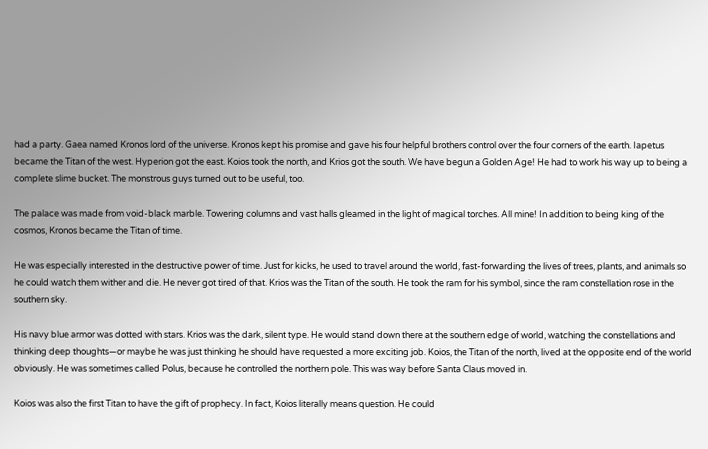had a party. Gaea named Kronos lord of the universe. Kronos kept his promise and gave his four helpful brothers control over the four corners of the earth. Iapetus became the Titan of the west. Hyperion got the east. Koios took the north, and Krios got the south. We have begun a Golden Age! He had to work his way up to being a complete slime bucket. The monstrous guys turned out to be useful, too.

The palace was made from void-black marble. Towering columns and vast halls gleamed in the light of magical torches. All mine! In addition to being king of the cosmos, Kronos became the Titan of time.

He was especially interested in the destructive power of time. Just for kicks, he used to travel around the world, fast-forwarding the lives of trees, plants, and animals so he could watch them wither and die. He never got tired of that. Krios was the Titan of the south. He took the ram for his symbol, since the ram constellation rose in the southern sky.

His navy blue armor was dotted with stars. Krios was the dark, silent type. He would stand down there at the southern edge of world, watching the constellations and thinking deep thoughts—or maybe he was just thinking he should have requested a more exciting job. Koios, the Titan of the north, lived at the opposite end of the world obviously. He was sometimes called Polus, because he controlled the northern pole. This was way before Santa Claus moved in.

Koios was also the first Titan to have the gift of prophecy. In fact, Koios literally means question. He could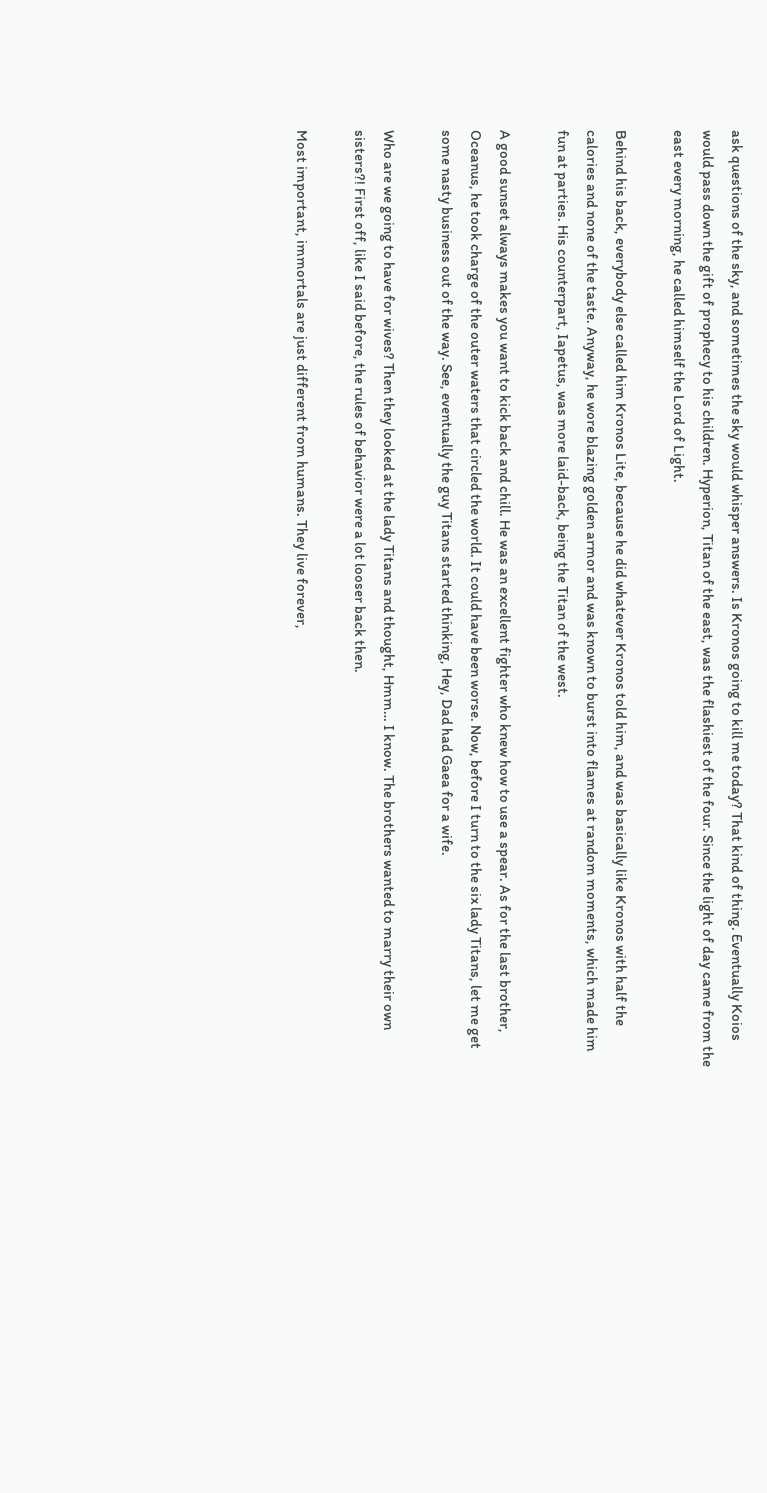ask questions of the sky, and sometimes the sky would whisper answers. Is Kronos going to kill me today? That kind of thing. Eventually Koios would pass down the gift of prophecy to his children. Hyperion, Titan of the east, was the flashiest of the four. Since the light of day came from the east every morning, he called himself the Lord of Light.

Behind his back, everybody else called him Kronos Lite, because he did whatever Kronos told him, and was basically like Kronos with half the calories and none of the taste. Anyway, he wore blazing golden armor and was known to burst into flames at random moments, which made him fun at parties. His counterpart, Iapetus, was more laid-back, being the Titan of the west.

A good sunset always makes you want to kick back and chill. He was an excellent fighter who knew how to use a spear. As for the last brother, Oceanus, he took charge of the outer waters that circled the world. It could have been worse. Now, before I turn to the six lady Titans, let me get some nasty business out of the way. See, eventually the guy Titans started thinking, Hey, Dad had Gaea for a wife.

Who are we going to have for wives? Then they looked at the lady Titans and thought, Hmm… I know. The brothers wanted to marry their own sisters?! First off, like I said before, the rules of behavior were a lot looser back then.

Most important, immortals are just different from humans. They live forever,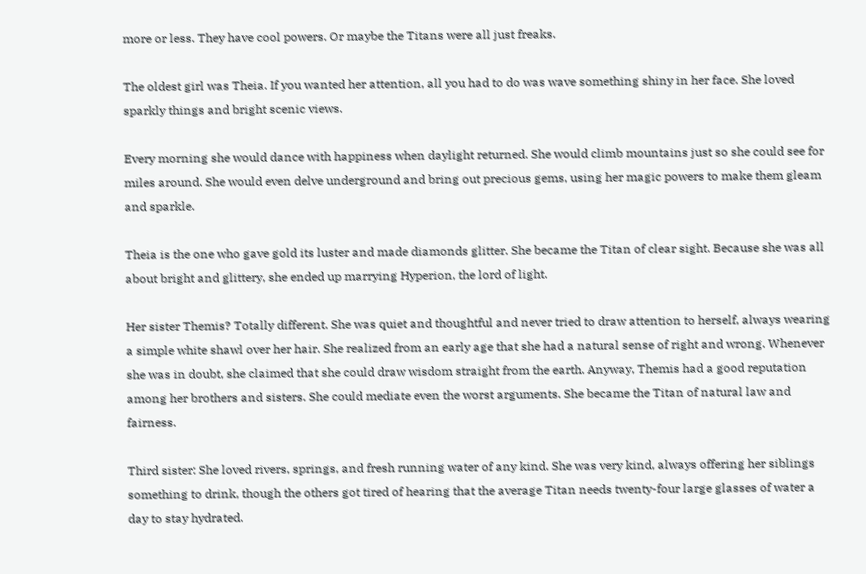more or less. They have cool powers. Or maybe the Titans were all just freaks.

The oldest girl was Theia. If you wanted her attention, all you had to do was wave something shiny in her face. She loved sparkly things and bright scenic views.

Every morning she would dance with happiness when daylight returned. She would climb mountains just so she could see for miles around. She would even delve underground and bring out precious gems, using her magic powers to make them gleam and sparkle.

Theia is the one who gave gold its luster and made diamonds glitter. She became the Titan of clear sight. Because she was all about bright and glittery, she ended up marrying Hyperion, the lord of light.

Her sister Themis? Totally different. She was quiet and thoughtful and never tried to draw attention to herself, always wearing a simple white shawl over her hair. She realized from an early age that she had a natural sense of right and wrong. Whenever she was in doubt, she claimed that she could draw wisdom straight from the earth. Anyway, Themis had a good reputation among her brothers and sisters. She could mediate even the worst arguments. She became the Titan of natural law and fairness.

Third sister: She loved rivers, springs, and fresh running water of any kind. She was very kind, always offering her siblings something to drink, though the others got tired of hearing that the average Titan needs twenty-four large glasses of water a day to stay hydrated.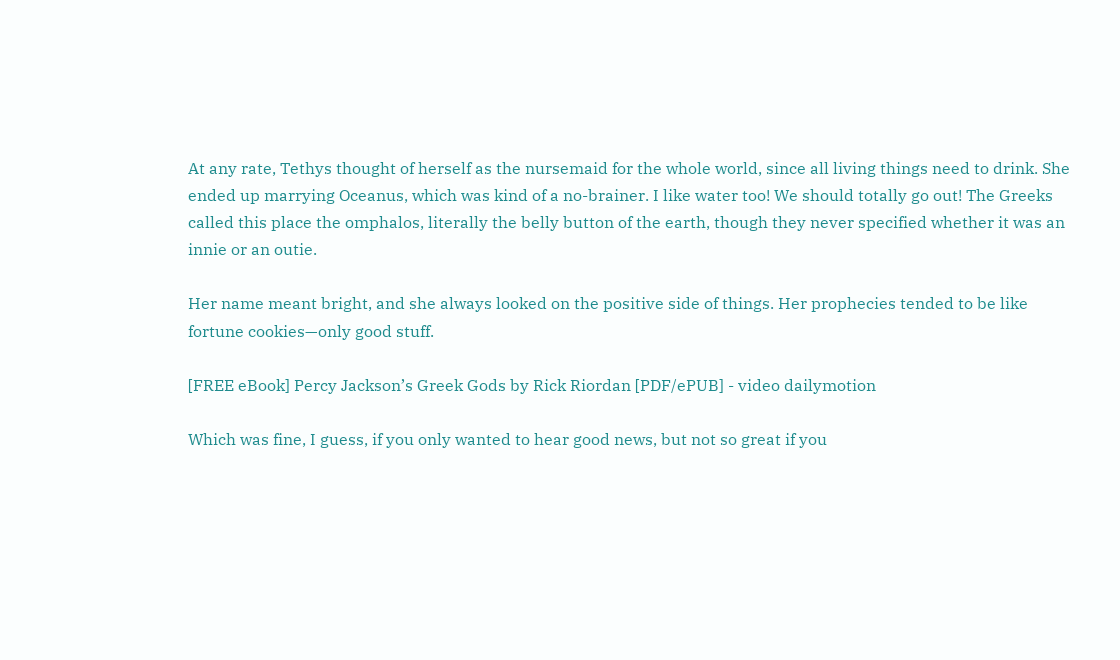At any rate, Tethys thought of herself as the nursemaid for the whole world, since all living things need to drink. She ended up marrying Oceanus, which was kind of a no-brainer. I like water too! We should totally go out! The Greeks called this place the omphalos, literally the belly button of the earth, though they never specified whether it was an innie or an outie.

Her name meant bright, and she always looked on the positive side of things. Her prophecies tended to be like fortune cookies—only good stuff.

[FREE eBook] Percy Jackson’s Greek Gods by Rick Riordan [PDF/ePUB] - video dailymotion

Which was fine, I guess, if you only wanted to hear good news, but not so great if you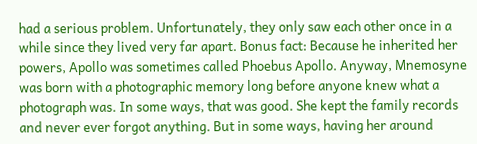had a serious problem. Unfortunately, they only saw each other once in a while since they lived very far apart. Bonus fact: Because he inherited her powers, Apollo was sometimes called Phoebus Apollo. Anyway, Mnemosyne was born with a photographic memory long before anyone knew what a photograph was. In some ways, that was good. She kept the family records and never ever forgot anything. But in some ways, having her around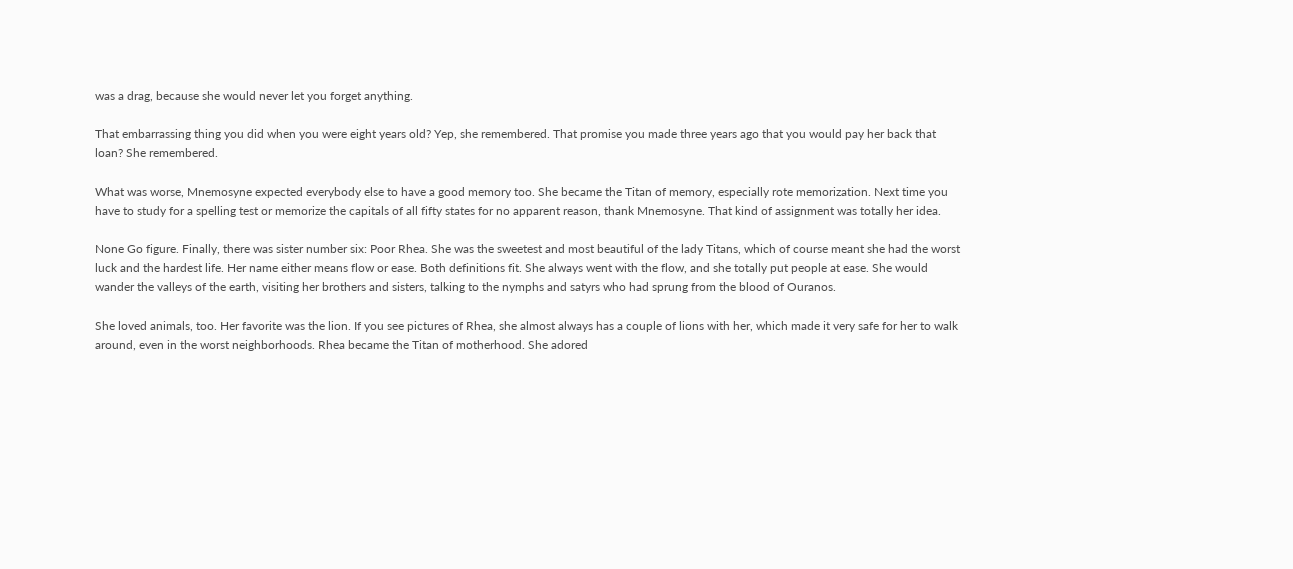was a drag, because she would never let you forget anything.

That embarrassing thing you did when you were eight years old? Yep, she remembered. That promise you made three years ago that you would pay her back that loan? She remembered.

What was worse, Mnemosyne expected everybody else to have a good memory too. She became the Titan of memory, especially rote memorization. Next time you have to study for a spelling test or memorize the capitals of all fifty states for no apparent reason, thank Mnemosyne. That kind of assignment was totally her idea.

None Go figure. Finally, there was sister number six: Poor Rhea. She was the sweetest and most beautiful of the lady Titans, which of course meant she had the worst luck and the hardest life. Her name either means flow or ease. Both definitions fit. She always went with the flow, and she totally put people at ease. She would wander the valleys of the earth, visiting her brothers and sisters, talking to the nymphs and satyrs who had sprung from the blood of Ouranos.

She loved animals, too. Her favorite was the lion. If you see pictures of Rhea, she almost always has a couple of lions with her, which made it very safe for her to walk around, even in the worst neighborhoods. Rhea became the Titan of motherhood. She adored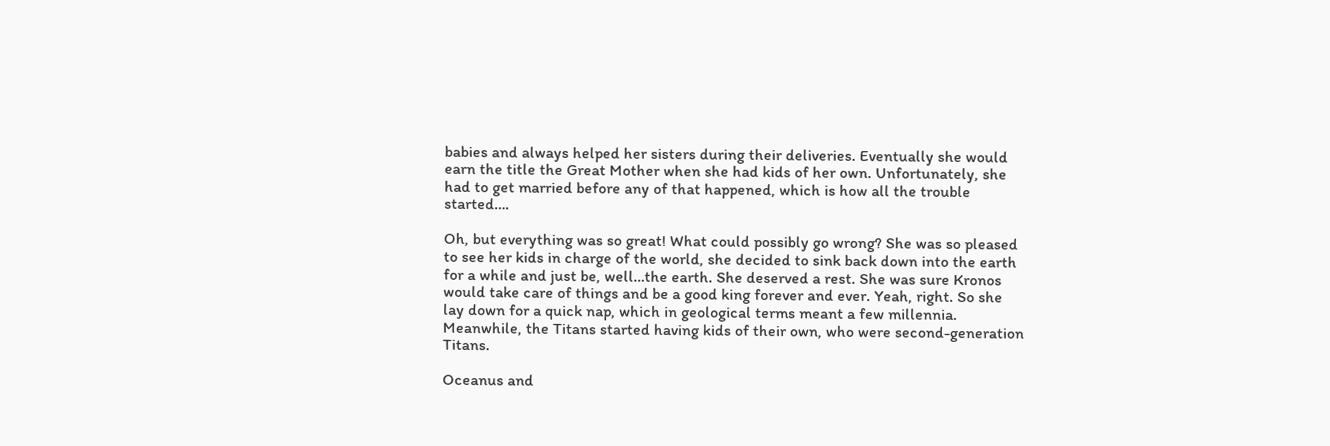babies and always helped her sisters during their deliveries. Eventually she would earn the title the Great Mother when she had kids of her own. Unfortunately, she had to get married before any of that happened, which is how all the trouble started….

Oh, but everything was so great! What could possibly go wrong? She was so pleased to see her kids in charge of the world, she decided to sink back down into the earth for a while and just be, well…the earth. She deserved a rest. She was sure Kronos would take care of things and be a good king forever and ever. Yeah, right. So she lay down for a quick nap, which in geological terms meant a few millennia. Meanwhile, the Titans started having kids of their own, who were second-generation Titans.

Oceanus and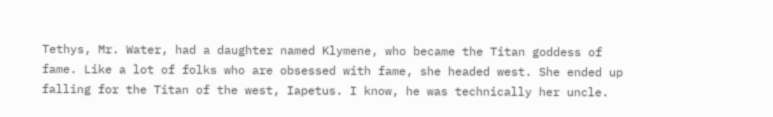Tethys, Mr. Water, had a daughter named Klymene, who became the Titan goddess of fame. Like a lot of folks who are obsessed with fame, she headed west. She ended up falling for the Titan of the west, Iapetus. I know, he was technically her uncle.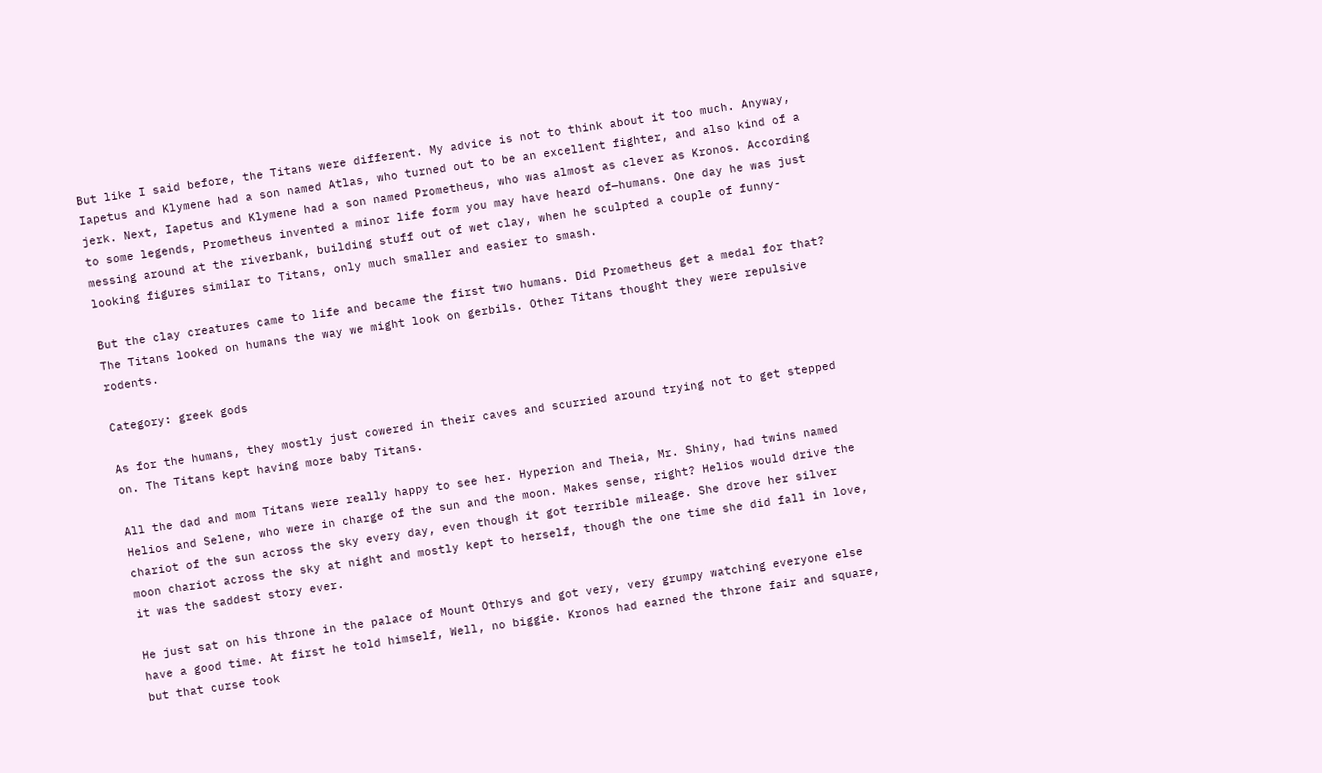But like I said before, the Titans were different. My advice is not to think about it too much. Anyway, Iapetus and Klymene had a son named Atlas, who turned out to be an excellent fighter, and also kind of a jerk. Next, Iapetus and Klymene had a son named Prometheus, who was almost as clever as Kronos. According to some legends, Prometheus invented a minor life form you may have heard of—humans. One day he was just messing around at the riverbank, building stuff out of wet clay, when he sculpted a couple of funny-looking figures similar to Titans, only much smaller and easier to smash.

But the clay creatures came to life and became the first two humans. Did Prometheus get a medal for that? The Titans looked on humans the way we might look on gerbils. Other Titans thought they were repulsive rodents.

Category: greek gods

As for the humans, they mostly just cowered in their caves and scurried around trying not to get stepped on. The Titans kept having more baby Titans.

All the dad and mom Titans were really happy to see her. Hyperion and Theia, Mr. Shiny, had twins named Helios and Selene, who were in charge of the sun and the moon. Makes sense, right? Helios would drive the chariot of the sun across the sky every day, even though it got terrible mileage. She drove her silver moon chariot across the sky at night and mostly kept to herself, though the one time she did fall in love, it was the saddest story ever.

He just sat on his throne in the palace of Mount Othrys and got very, very grumpy watching everyone else have a good time. At first he told himself, Well, no biggie. Kronos had earned the throne fair and square, but that curse took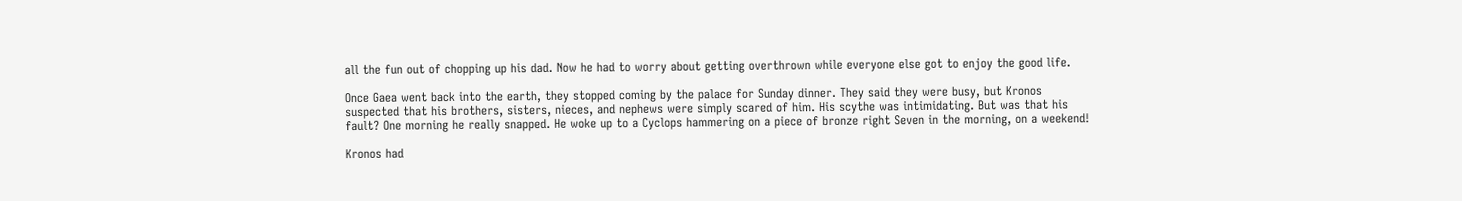all the fun out of chopping up his dad. Now he had to worry about getting overthrown while everyone else got to enjoy the good life.

Once Gaea went back into the earth, they stopped coming by the palace for Sunday dinner. They said they were busy, but Kronos suspected that his brothers, sisters, nieces, and nephews were simply scared of him. His scythe was intimidating. But was that his fault? One morning he really snapped. He woke up to a Cyclops hammering on a piece of bronze right Seven in the morning, on a weekend!

Kronos had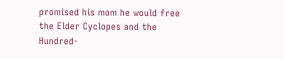promised his mom he would free the Elder Cyclopes and the Hundred-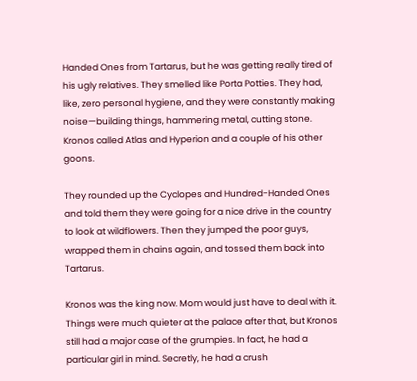Handed Ones from Tartarus, but he was getting really tired of his ugly relatives. They smelled like Porta Potties. They had, like, zero personal hygiene, and they were constantly making noise—building things, hammering metal, cutting stone. Kronos called Atlas and Hyperion and a couple of his other goons.

They rounded up the Cyclopes and Hundred-Handed Ones and told them they were going for a nice drive in the country to look at wildflowers. Then they jumped the poor guys, wrapped them in chains again, and tossed them back into Tartarus.

Kronos was the king now. Mom would just have to deal with it. Things were much quieter at the palace after that, but Kronos still had a major case of the grumpies. In fact, he had a particular girl in mind. Secretly, he had a crush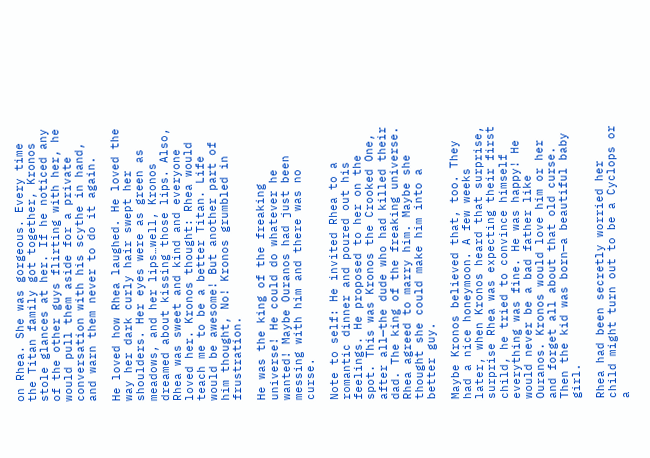on Rhea. She was gorgeous. Every time the Titan family got together, Kronos stole glances at her. If he noticed any of the other guys flirting with her, he would pull them aside for a private conversation with his scythe in hand, and warn them never to do it again.

He loved how Rhea laughed. He loved the way her dark curly hair swept her shoulders. Her eyes were as green as meadows, and her lips…well, Kronos dreamed about kissing those lips. Also, Rhea was sweet and kind and everyone loved her. Kronos thought: Rhea would teach me to be a better Titan. Life would be awesome! But another part of him thought, No! Kronos grumbled in frustration.

He was the king of the freaking universe! He could do whatever he wanted! Maybe Ouranos had just been messing with him and there was no curse.

Note to self: He invited Rhea to a romantic dinner and poured out his feelings. He proposed to her on the spot. This was Kronos the Crooked One, after all—the dude who had killed their dad. The king of the freaking universe. Rhea agreed to marry him. Maybe she thought she could make him into a better guy.

Maybe Kronos believed that, too. They had a nice honeymoon. A few weeks later, when Kronos heard that surprise, surprise Rhea was expecting their first child, he tried to convince himself everything was fine. He was happy! He would never be a bad father like Ouranos. Kronos would love him or her and forget all about that old curse. Then the kid was born—a beautiful baby girl.

Rhea had been secretly worried her child might turn out to be a Cyclops or a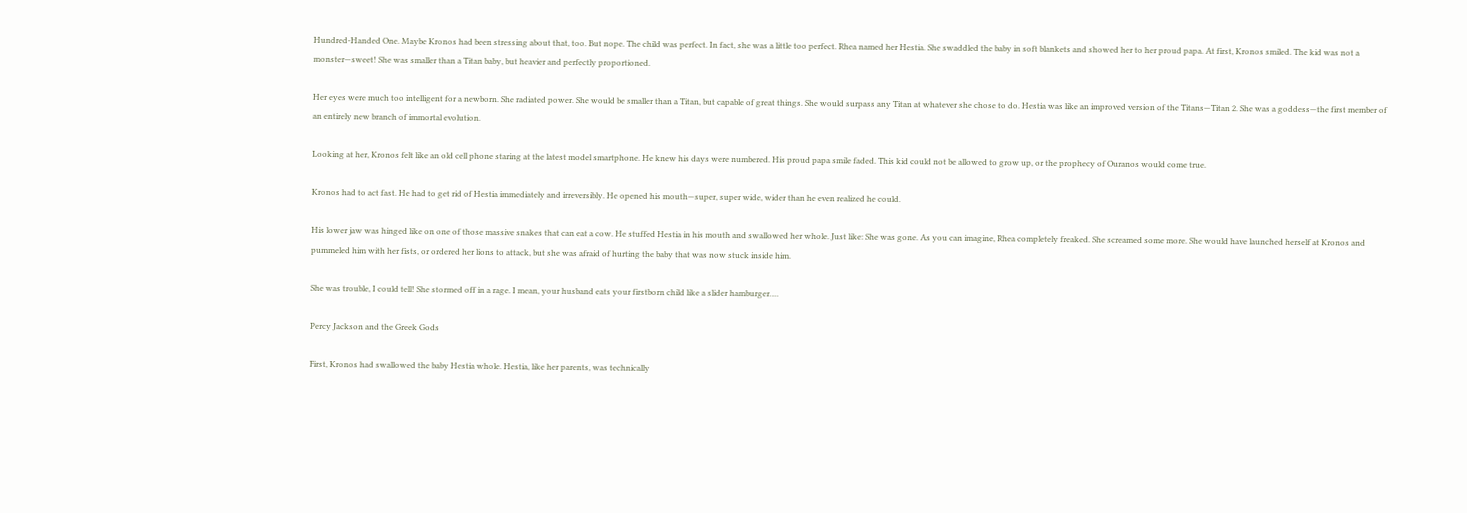Hundred-Handed One. Maybe Kronos had been stressing about that, too. But nope. The child was perfect. In fact, she was a little too perfect. Rhea named her Hestia. She swaddled the baby in soft blankets and showed her to her proud papa. At first, Kronos smiled. The kid was not a monster—sweet! She was smaller than a Titan baby, but heavier and perfectly proportioned.

Her eyes were much too intelligent for a newborn. She radiated power. She would be smaller than a Titan, but capable of great things. She would surpass any Titan at whatever she chose to do. Hestia was like an improved version of the Titans—Titan 2. She was a goddess—the first member of an entirely new branch of immortal evolution.

Looking at her, Kronos felt like an old cell phone staring at the latest model smartphone. He knew his days were numbered. His proud papa smile faded. This kid could not be allowed to grow up, or the prophecy of Ouranos would come true.

Kronos had to act fast. He had to get rid of Hestia immediately and irreversibly. He opened his mouth—super, super wide, wider than he even realized he could.

His lower jaw was hinged like on one of those massive snakes that can eat a cow. He stuffed Hestia in his mouth and swallowed her whole. Just like: She was gone. As you can imagine, Rhea completely freaked. She screamed some more. She would have launched herself at Kronos and pummeled him with her fists, or ordered her lions to attack, but she was afraid of hurting the baby that was now stuck inside him.

She was trouble, I could tell! She stormed off in a rage. I mean, your husband eats your firstborn child like a slider hamburger….

Percy Jackson and the Greek Gods

First, Kronos had swallowed the baby Hestia whole. Hestia, like her parents, was technically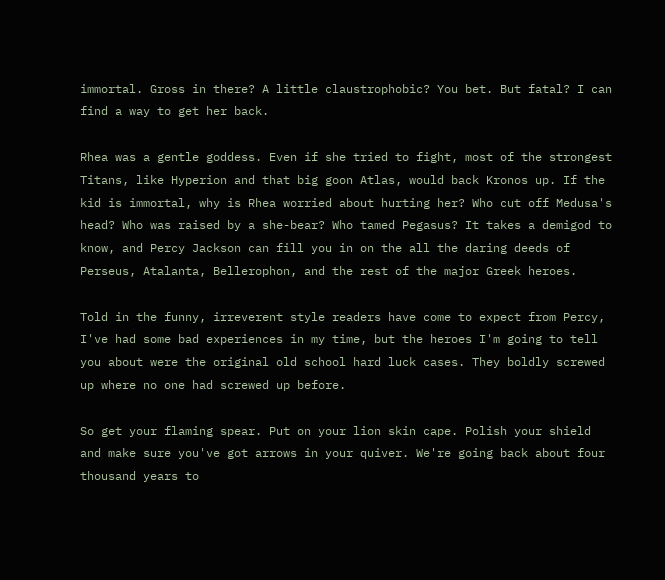immortal. Gross in there? A little claustrophobic? You bet. But fatal? I can find a way to get her back.

Rhea was a gentle goddess. Even if she tried to fight, most of the strongest Titans, like Hyperion and that big goon Atlas, would back Kronos up. If the kid is immortal, why is Rhea worried about hurting her? Who cut off Medusa's head? Who was raised by a she-bear? Who tamed Pegasus? It takes a demigod to know, and Percy Jackson can fill you in on the all the daring deeds of Perseus, Atalanta, Bellerophon, and the rest of the major Greek heroes.

Told in the funny, irreverent style readers have come to expect from Percy, I've had some bad experiences in my time, but the heroes I'm going to tell you about were the original old school hard luck cases. They boldly screwed up where no one had screwed up before.

So get your flaming spear. Put on your lion skin cape. Polish your shield and make sure you've got arrows in your quiver. We're going back about four thousand years to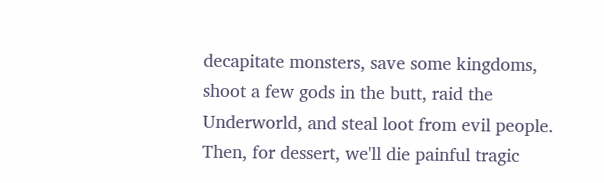decapitate monsters, save some kingdoms, shoot a few gods in the butt, raid the Underworld, and steal loot from evil people. Then, for dessert, we'll die painful tragic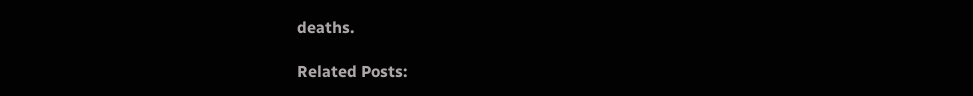deaths.

Related Posts: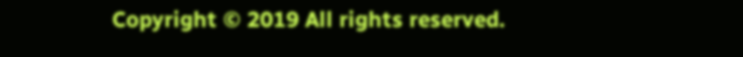Copyright © 2019 All rights reserved.